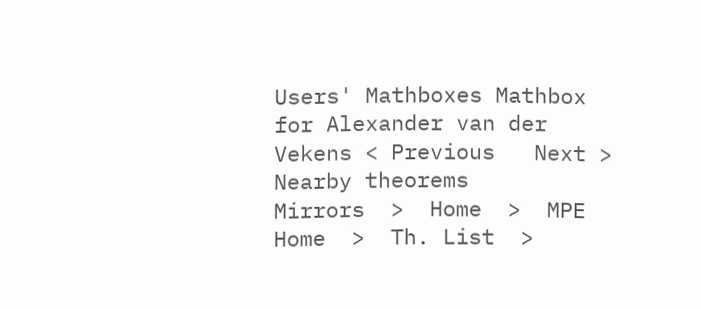Users' Mathboxes Mathbox for Alexander van der Vekens < Previous   Next >
Nearby theorems
Mirrors  >  Home  >  MPE Home  >  Th. List  >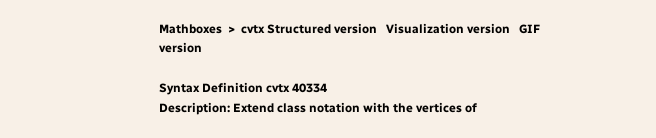Mathboxes  >  cvtx Structured version   Visualization version   GIF version

Syntax Definition cvtx 40334
Description: Extend class notation with the vertices of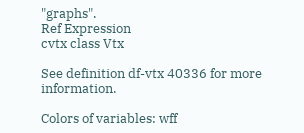"graphs".
Ref Expression
cvtx class Vtx

See definition df-vtx 40336 for more information.

Colors of variables: wff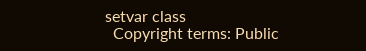setvar class
  Copyright terms: Public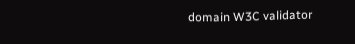domain W3C validator